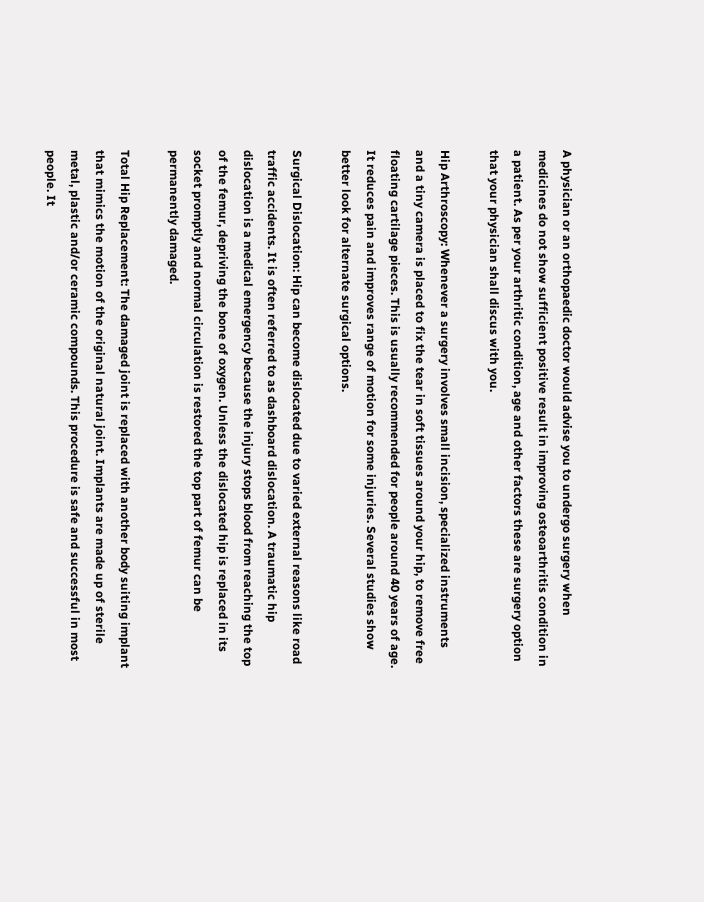A physician or an orthopaedic doctor would advise you to undergo surgery when medicines do not show sufficient positive result in improving osteoarthritis condition in a patient. As per your arthritic condition, age and other factors these are surgery option that your physician shall discus with you.

Hip Arthroscopy: Whenever a surgery involves small incision, specialized instruments and a tiny camera is placed to fix the tear in soft tissues around your hip, to remove free floating cartilage pieces. This is usually recommended for people around 40 years of age. It reduces pain and improves range of motion for some injuries. Several studies show better look for alternate surgical options.

Surgical Dislocation: Hip can become dislocated due to varied external reasons like road traffic accidents. It is often referred to as dashboard dislocation. A traumatic hip dislocation is a medical emergency because the injury stops blood from reaching the top of the femur, depriving the bone of oxygen. Unless the dislocated hip is replaced in its socket promptly and normal circulation is restored the top part of femur can be permanently damaged.

Total Hip Replacement: The damaged joint is replaced with another body suiting implant that mimics the motion of the original natural joint. Implants are made up of sterile metal, plastic and/or ceramic compounds. This procedure is safe and successful in most people. It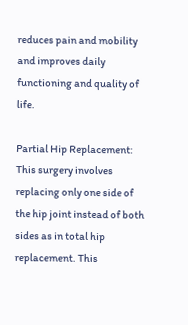reduces pain and mobility and improves daily functioning and quality of life.

Partial Hip Replacement: This surgery involves replacing only one side of the hip joint instead of both sides as in total hip replacement. This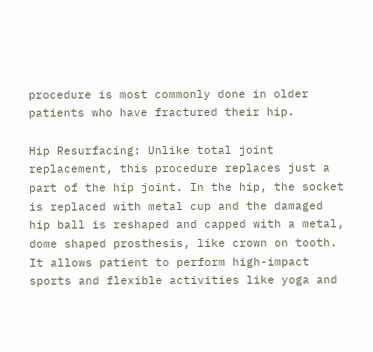procedure is most commonly done in older patients who have fractured their hip.

Hip Resurfacing: Unlike total joint replacement, this procedure replaces just a part of the hip joint. In the hip, the socket is replaced with metal cup and the damaged hip ball is reshaped and capped with a metal, dome shaped prosthesis, like crown on tooth. It allows patient to perform high-impact sports and flexible activities like yoga and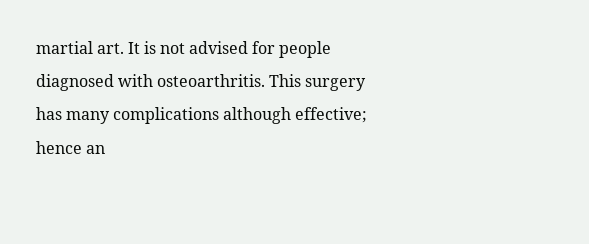martial art. It is not advised for people diagnosed with osteoarthritis. This surgery has many complications although effective; hence an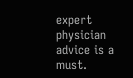expert physician advice is a must.